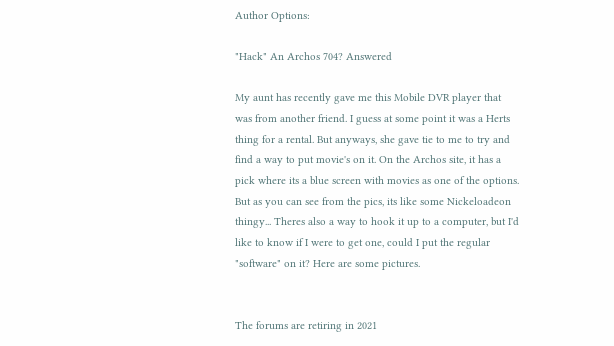Author Options:

"Hack" An Archos 704? Answered

My aunt has recently gave me this Mobile DVR player that was from another friend. I guess at some point it was a Herts thing for a rental. But anyways, she gave tie to me to try and find a way to put movie's on it. On the Archos site, it has a pick where its a blue screen with movies as one of the options. But as you can see from the pics, its like some Nickeloadeon thingy... Theres also a way to hook it up to a computer, but I'd like to know if I were to get one, could I put the regular "software" on it? Here are some pictures.


The forums are retiring in 2021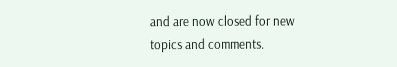and are now closed for new topics and comments.